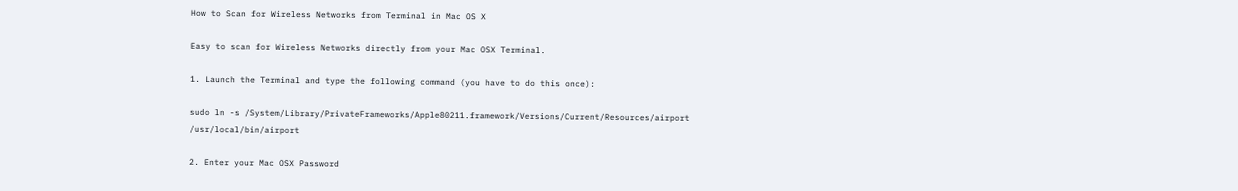How to Scan for Wireless Networks from Terminal in Mac OS X

Easy to scan for Wireless Networks directly from your Mac OSX Terminal.

1. Launch the Terminal and type the following command (you have to do this once):

sudo ln -s /System/Library/PrivateFrameworks/Apple80211.framework/Versions/Current/Resources/airport /usr/local/bin/airport

2. Enter your Mac OSX Password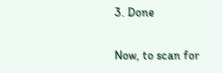3. Done

Now, to scan for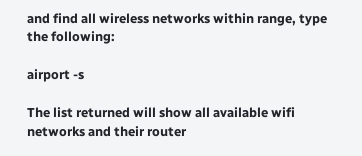and find all wireless networks within range, type the following:

airport -s

The list returned will show all available wifi networks and their router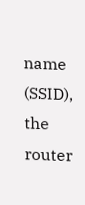name (SSID), the router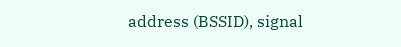address (BSSID), signal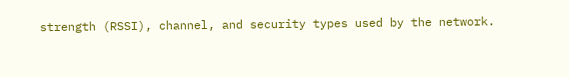strength (RSSI), channel, and security types used by the network.